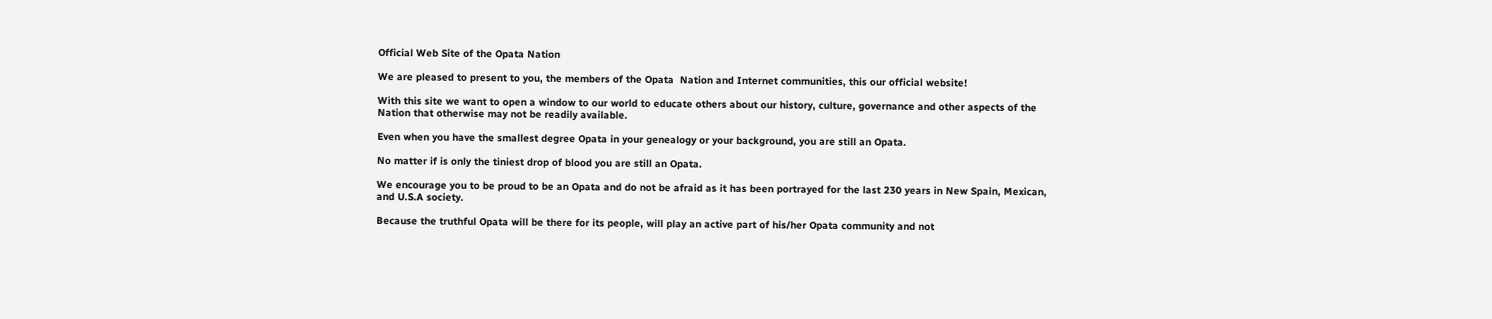Official Web Site of the Opata Nation

We are pleased to present to you, the members of the Opata  Nation and Internet communities, this our official website!

With this site we want to open a window to our world to educate others about our history, culture, governance and other aspects of the Nation that otherwise may not be readily available.

Even when you have the smallest degree Opata in your genealogy or your background, you are still an Opata.

No matter if is only the tiniest drop of blood you are still an Opata.

We encourage you to be proud to be an Opata and do not be afraid as it has been portrayed for the last 230 years in New Spain, Mexican, and U.S.A society.

Because the truthful Opata will be there for its people, will play an active part of his/her Opata community and not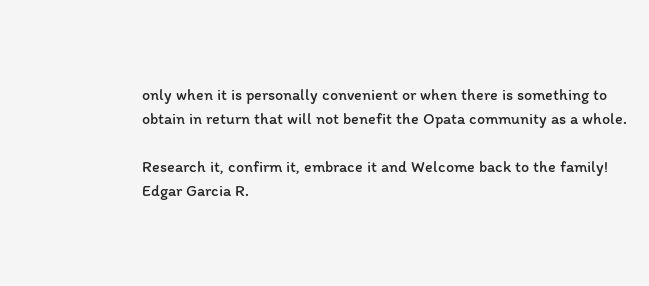only when it is personally convenient or when there is something to obtain in return that will not benefit the Opata community as a whole.

Research it, confirm it, embrace it and Welcome back to the family!
Edgar Garcia R.